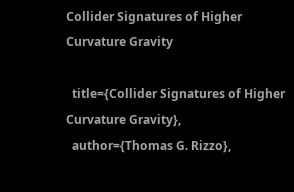Collider Signatures of Higher Curvature Gravity

  title={Collider Signatures of Higher Curvature Gravity},
  author={Thomas G. Rizzo},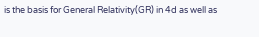is the basis for General Relativity(GR) in 4d as well as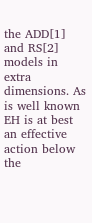the ADD[1] and RS[2] models in extra dimensions. As is well known EH is at best an effective action below the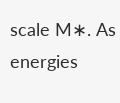scale M∗. As energies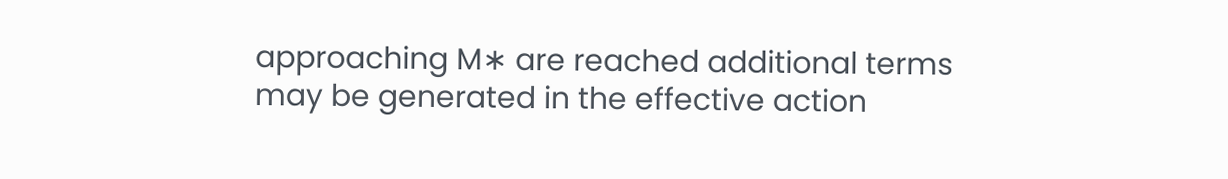approaching M∗ are reached additional terms may be generated in the effective action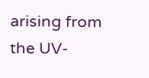arising from the UV-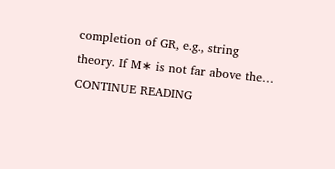completion of GR, e.g., string theory. If M∗ is not far above the… CONTINUE READING